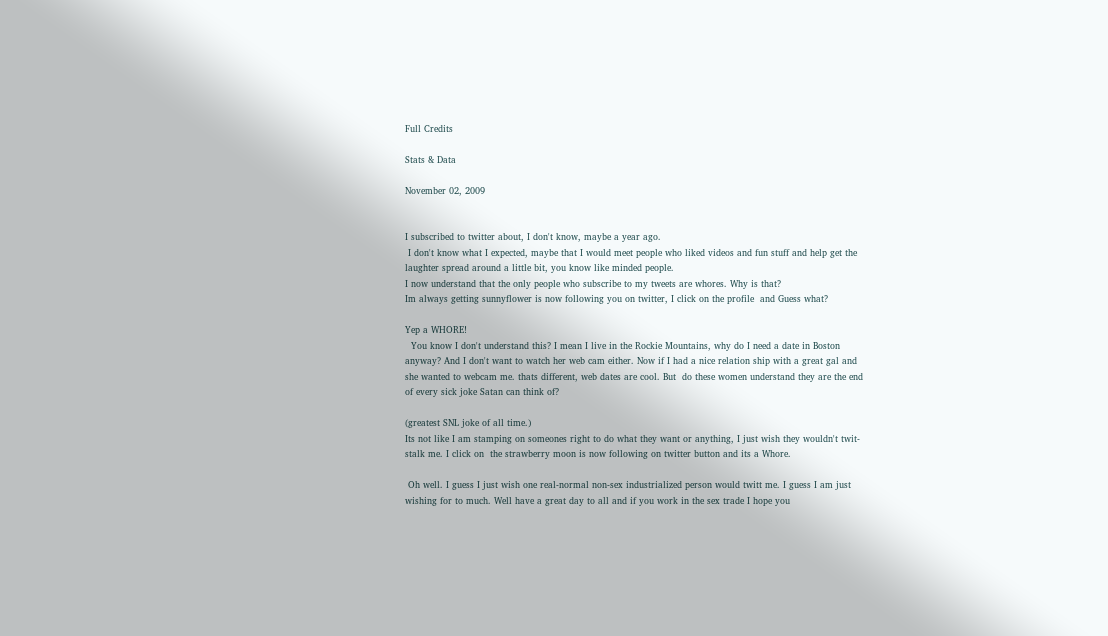Full Credits

Stats & Data

November 02, 2009


I subscribed to twitter about, I don't know, maybe a year ago.
 I don't know what I expected, maybe that I would meet people who liked videos and fun stuff and help get the laughter spread around a little bit, you know like minded people.
I now understand that the only people who subscribe to my tweets are whores. Why is that?
Im always getting sunnyflower is now following you on twitter, I click on the profile  and Guess what?

Yep a WHORE!
  You know I don't understand this? I mean I live in the Rockie Mountains, why do I need a date in Boston anyway? And I don't want to watch her web cam either. Now if I had a nice relation ship with a great gal and she wanted to webcam me. thats different, web dates are cool. But  do these women understand they are the end of every sick joke Satan can think of?

(greatest SNL joke of all time.)
Its not like I am stamping on someones right to do what they want or anything, I just wish they wouldn't twit-stalk me. I click on  the strawberry moon is now following on twitter button and its a Whore.

 Oh well. I guess I just wish one real-normal non-sex industrialized person would twitt me. I guess I am just wishing for to much. Well have a great day to all and if you work in the sex trade I hope you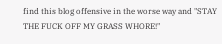find this blog offensive in the worse way and "STAY THE FUCK OFF MY GRASS WHORE!"